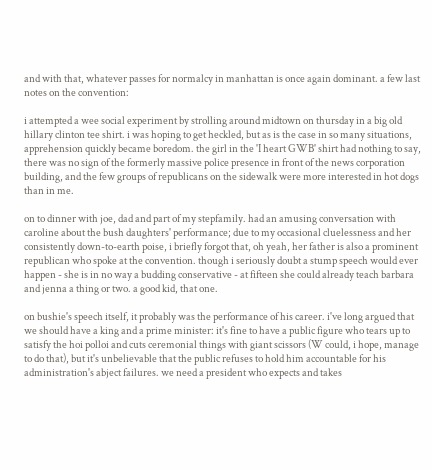and with that, whatever passes for normalcy in manhattan is once again dominant. a few last notes on the convention:

i attempted a wee social experiment by strolling around midtown on thursday in a big old hillary clinton tee shirt. i was hoping to get heckled, but as is the case in so many situations, apprehension quickly became boredom. the girl in the 'I heart GWB' shirt had nothing to say, there was no sign of the formerly massive police presence in front of the news corporation building, and the few groups of republicans on the sidewalk were more interested in hot dogs than in me.

on to dinner with joe, dad and part of my stepfamily. had an amusing conversation with caroline about the bush daughters' performance; due to my occasional cluelessness and her consistently down-to-earth poise, i briefly forgot that, oh yeah, her father is also a prominent republican who spoke at the convention. though i seriously doubt a stump speech would ever happen - she is in no way a budding conservative - at fifteen she could already teach barbara and jenna a thing or two. a good kid, that one.

on bushie's speech itself, it probably was the performance of his career. i've long argued that we should have a king and a prime minister: it's fine to have a public figure who tears up to satisfy the hoi polloi and cuts ceremonial things with giant scissors (W could, i hope, manage to do that), but it's unbelievable that the public refuses to hold him accountable for his administration's abject failures. we need a president who expects and takes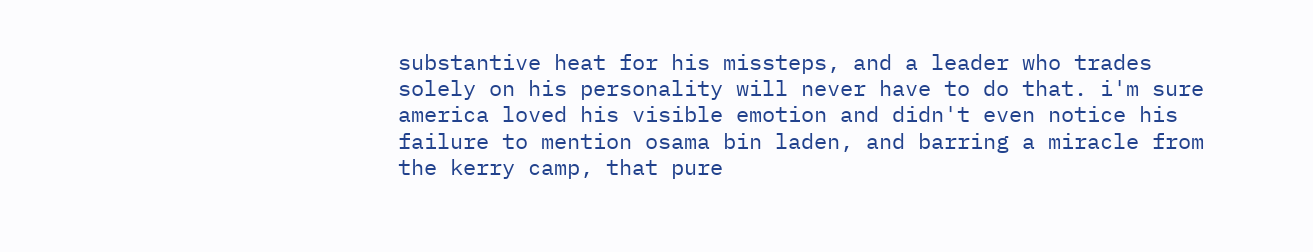substantive heat for his missteps, and a leader who trades solely on his personality will never have to do that. i'm sure america loved his visible emotion and didn't even notice his failure to mention osama bin laden, and barring a miracle from the kerry camp, that pure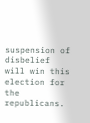suspension of disbelief will win this election for the republicans.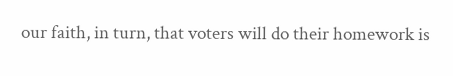our faith, in turn, that voters will do their homework is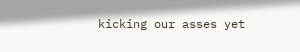kicking our asses yet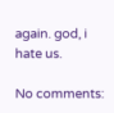again. god, i hate us.

No comments: